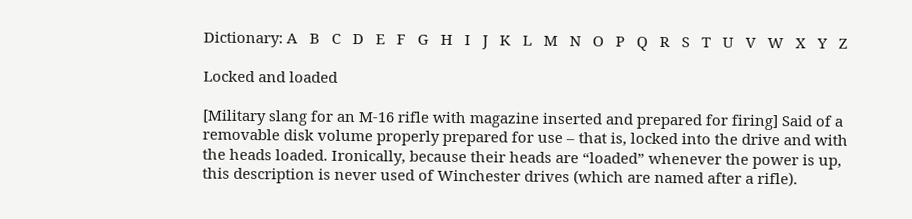Dictionary: A   B   C   D   E   F   G   H   I   J   K   L   M   N   O   P   Q   R   S   T   U   V   W   X   Y   Z

Locked and loaded

[Military slang for an M-16 rifle with magazine inserted and prepared for firing] Said of a removable disk volume properly prepared for use – that is, locked into the drive and with the heads loaded. Ironically, because their heads are “loaded” whenever the power is up, this description is never used of Winchester drives (which are named after a rifle).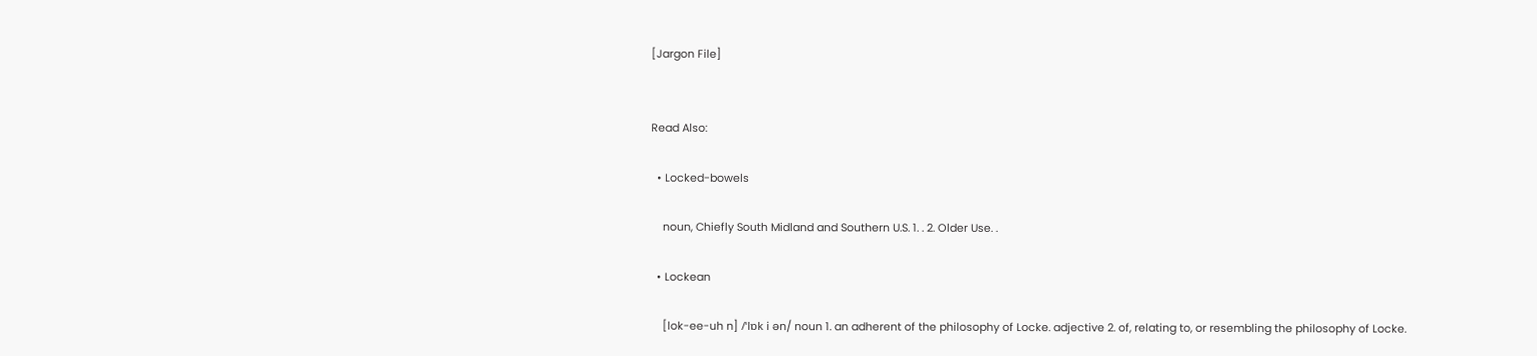[Jargon File]


Read Also:

  • Locked-bowels

    noun, Chiefly South Midland and Southern U.S. 1. . 2. Older Use. .

  • Lockean

    [lok-ee-uh n] /ˈlɒk i ən/ noun 1. an adherent of the philosophy of Locke. adjective 2. of, relating to, or resembling the philosophy of Locke.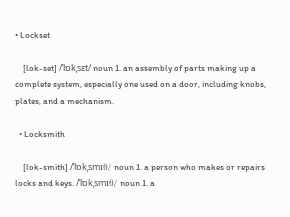• Lockset

    [lok-set] /ˈlɒkˌsɛt/ noun 1. an assembly of parts making up a complete system, especially one used on a door, including knobs, plates, and a mechanism.

  • Locksmith

    [lok-smith] /ˈlɒkˌsmɪθ/ noun 1. a person who makes or repairs locks and keys. /ˈlɒkˌsmɪθ/ noun 1. a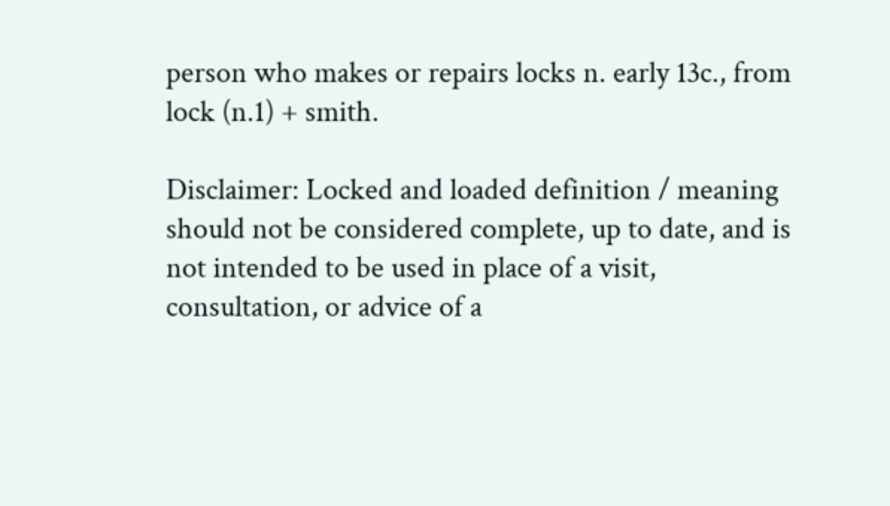person who makes or repairs locks n. early 13c., from lock (n.1) + smith.

Disclaimer: Locked and loaded definition / meaning should not be considered complete, up to date, and is not intended to be used in place of a visit, consultation, or advice of a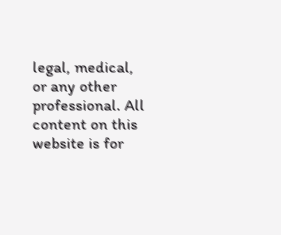legal, medical, or any other professional. All content on this website is for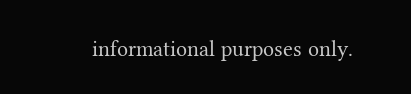informational purposes only.